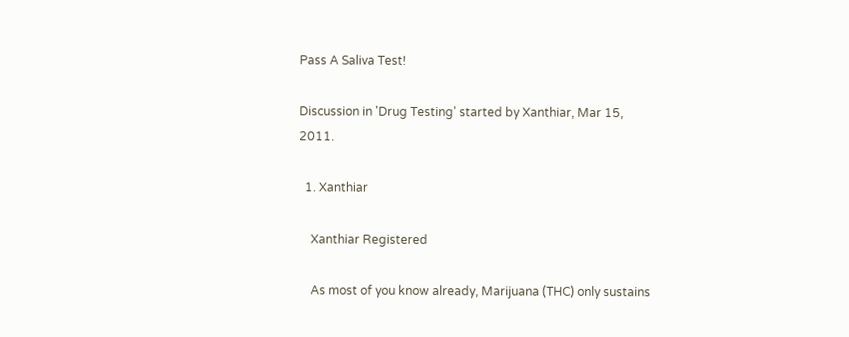Pass A Saliva Test!

Discussion in 'Drug Testing' started by Xanthiar, Mar 15, 2011.

  1. Xanthiar

    Xanthiar Registered

    As most of you know already, Marijuana (THC) only sustains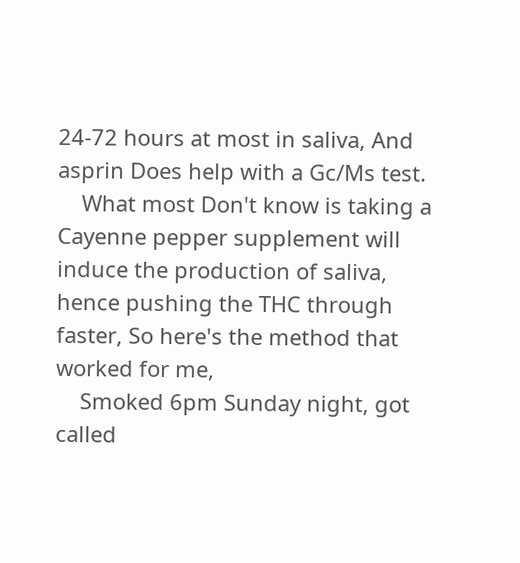24-72 hours at most in saliva, And asprin Does help with a Gc/Ms test.
    What most Don't know is taking a Cayenne pepper supplement will induce the production of saliva, hence pushing the THC through faster, So here's the method that worked for me,
    Smoked 6pm Sunday night, got called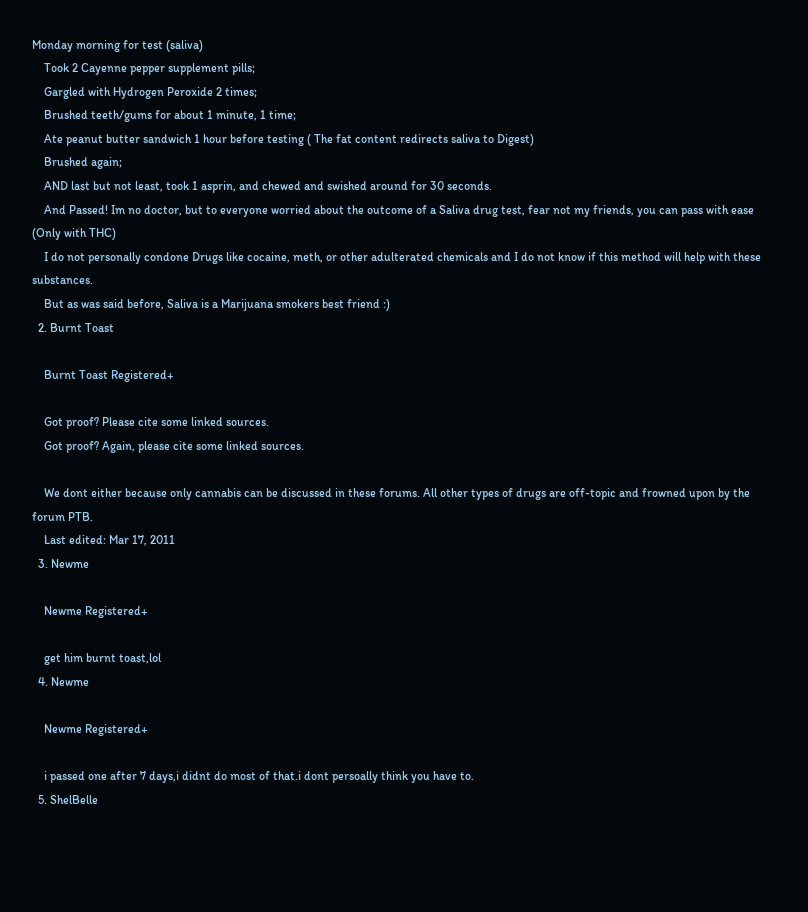Monday morning for test (saliva)
    Took 2 Cayenne pepper supplement pills;
    Gargled with Hydrogen Peroxide 2 times;
    Brushed teeth/gums for about 1 minute, 1 time;
    Ate peanut butter sandwich 1 hour before testing ( The fat content redirects saliva to Digest)
    Brushed again;
    AND last but not least, took 1 asprin, and chewed and swished around for 30 seconds.
    And Passed! Im no doctor, but to everyone worried about the outcome of a Saliva drug test, fear not my friends, you can pass with ease (Only with THC)
    I do not personally condone Drugs like cocaine, meth, or other adulterated chemicals and I do not know if this method will help with these substances.
    But as was said before, Saliva is a Marijuana smokers best friend :)
  2. Burnt Toast

    Burnt Toast Registered+

    Got proof? Please cite some linked sources.
    Got proof? Again, please cite some linked sources.

    We dont either because only cannabis can be discussed in these forums. All other types of drugs are off-topic and frowned upon by the forum PTB.
    Last edited: Mar 17, 2011
  3. Newme

    Newme Registered+

    get him burnt toast,lol
  4. Newme

    Newme Registered+

    i passed one after 7 days,i didnt do most of that.i dont persoally think you have to.
  5. ShelBelle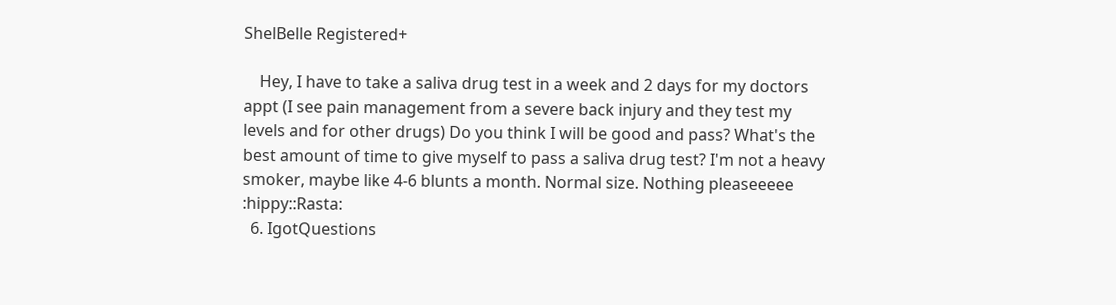ShelBelle Registered+

    Hey, I have to take a saliva drug test in a week and 2 days for my doctors appt (I see pain management from a severe back injury and they test my levels and for other drugs) Do you think I will be good and pass? What's the best amount of time to give myself to pass a saliva drug test? I'm not a heavy smoker, maybe like 4-6 blunts a month. Normal size. Nothing pleaseeeee :hippy::Rasta:
  6. IgotQuestions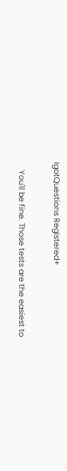IgotQuestions Registered+

    You'll be fine. Those tests are the easiest to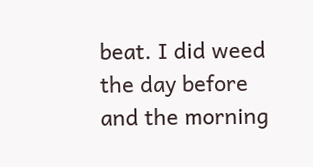beat. I did weed the day before and the morning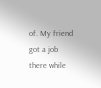of. My friend got a job there while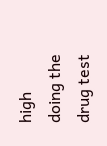high doing the drug test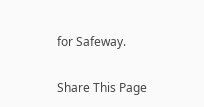for Safeway.

Share This Page